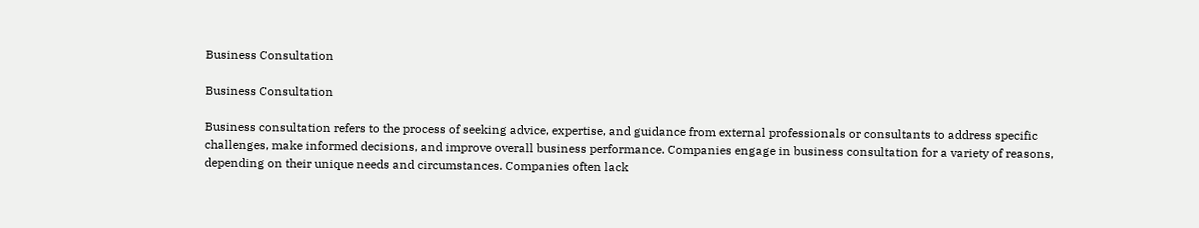Business Consultation

Business Consultation

Business consultation refers to the process of seeking advice, expertise, and guidance from external professionals or consultants to address specific challenges, make informed decisions, and improve overall business performance. Companies engage in business consultation for a variety of reasons, depending on their unique needs and circumstances. Companies often lack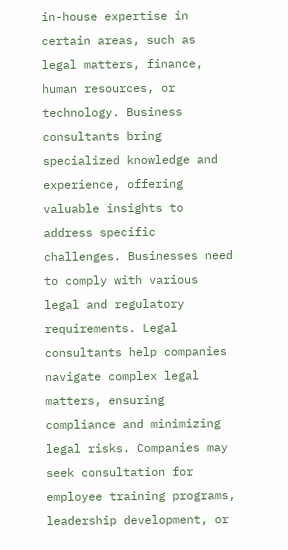in-house expertise in certain areas, such as legal matters, finance, human resources, or technology. Business consultants bring specialized knowledge and experience, offering valuable insights to address specific challenges. Businesses need to comply with various legal and regulatory requirements. Legal consultants help companies navigate complex legal matters, ensuring compliance and minimizing legal risks. Companies may seek consultation for employee training programs, leadership development, or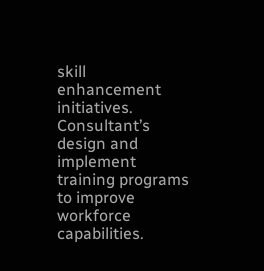skill enhancement initiatives. Consultant’s design and implement training programs to improve workforce capabilities.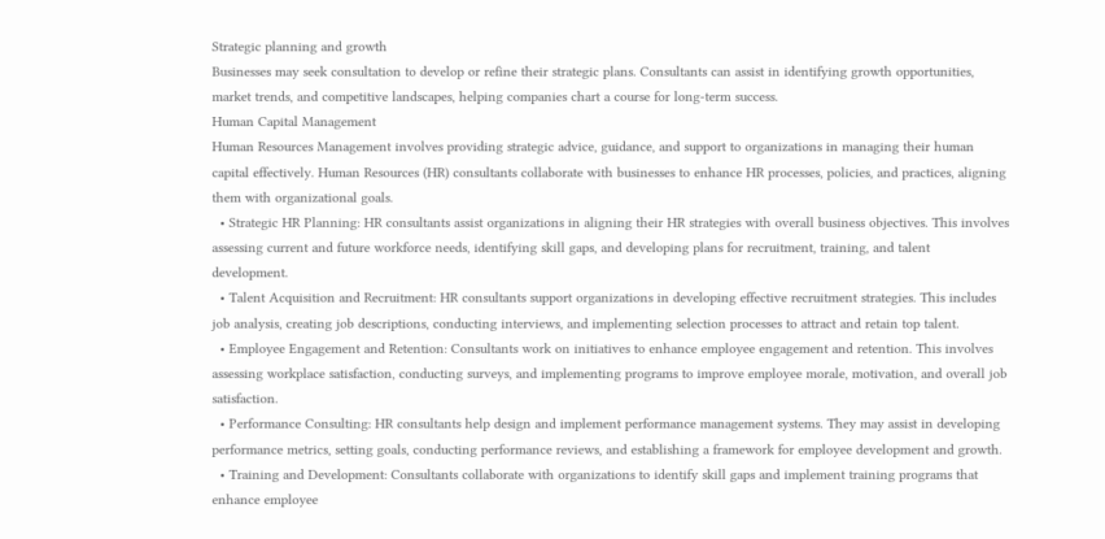Strategic planning and growth
Businesses may seek consultation to develop or refine their strategic plans. Consultants can assist in identifying growth opportunities, market trends, and competitive landscapes, helping companies chart a course for long-term success.
Human Capital Management
Human Resources Management involves providing strategic advice, guidance, and support to organizations in managing their human capital effectively. Human Resources (HR) consultants collaborate with businesses to enhance HR processes, policies, and practices, aligning them with organizational goals.
  • Strategic HR Planning: HR consultants assist organizations in aligning their HR strategies with overall business objectives. This involves assessing current and future workforce needs, identifying skill gaps, and developing plans for recruitment, training, and talent development.
  • Talent Acquisition and Recruitment: HR consultants support organizations in developing effective recruitment strategies. This includes job analysis, creating job descriptions, conducting interviews, and implementing selection processes to attract and retain top talent.
  • Employee Engagement and Retention: Consultants work on initiatives to enhance employee engagement and retention. This involves assessing workplace satisfaction, conducting surveys, and implementing programs to improve employee morale, motivation, and overall job satisfaction.
  • Performance Consulting: HR consultants help design and implement performance management systems. They may assist in developing performance metrics, setting goals, conducting performance reviews, and establishing a framework for employee development and growth.
  • Training and Development: Consultants collaborate with organizations to identify skill gaps and implement training programs that enhance employee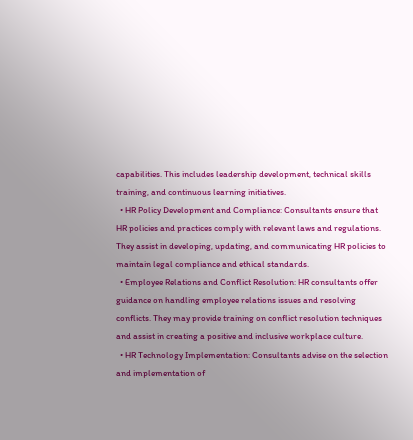capabilities. This includes leadership development, technical skills training, and continuous learning initiatives.
  • HR Policy Development and Compliance: Consultants ensure that HR policies and practices comply with relevant laws and regulations. They assist in developing, updating, and communicating HR policies to maintain legal compliance and ethical standards.
  • Employee Relations and Conflict Resolution: HR consultants offer guidance on handling employee relations issues and resolving conflicts. They may provide training on conflict resolution techniques and assist in creating a positive and inclusive workplace culture.
  • HR Technology Implementation: Consultants advise on the selection and implementation of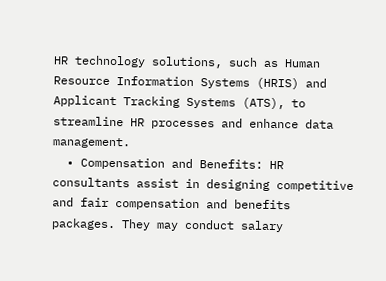HR technology solutions, such as Human Resource Information Systems (HRIS) and Applicant Tracking Systems (ATS), to streamline HR processes and enhance data management.
  • Compensation and Benefits: HR consultants assist in designing competitive and fair compensation and benefits packages. They may conduct salary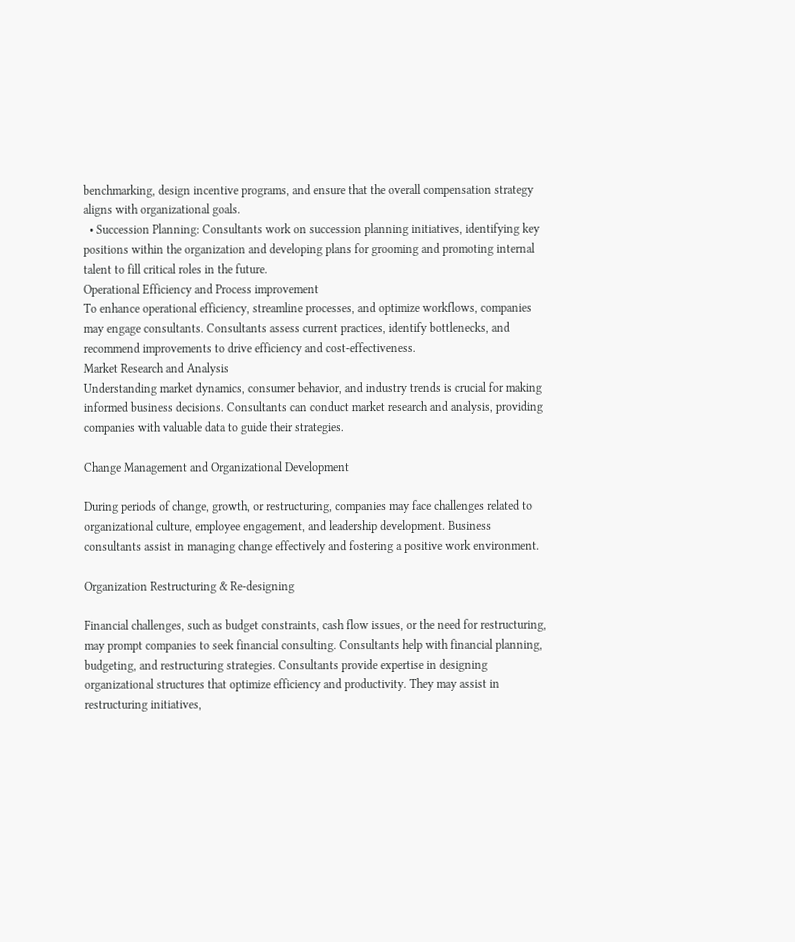benchmarking, design incentive programs, and ensure that the overall compensation strategy aligns with organizational goals.
  • Succession Planning: Consultants work on succession planning initiatives, identifying key positions within the organization and developing plans for grooming and promoting internal talent to fill critical roles in the future.
Operational Efficiency and Process improvement
To enhance operational efficiency, streamline processes, and optimize workflows, companies may engage consultants. Consultants assess current practices, identify bottlenecks, and recommend improvements to drive efficiency and cost-effectiveness.
Market Research and Analysis
Understanding market dynamics, consumer behavior, and industry trends is crucial for making informed business decisions. Consultants can conduct market research and analysis, providing companies with valuable data to guide their strategies.

Change Management and Organizational Development

During periods of change, growth, or restructuring, companies may face challenges related to organizational culture, employee engagement, and leadership development. Business consultants assist in managing change effectively and fostering a positive work environment.

Organization Restructuring & Re-designing

Financial challenges, such as budget constraints, cash flow issues, or the need for restructuring, may prompt companies to seek financial consulting. Consultants help with financial planning, budgeting, and restructuring strategies. Consultants provide expertise in designing organizational structures that optimize efficiency and productivity. They may assist in restructuring initiatives,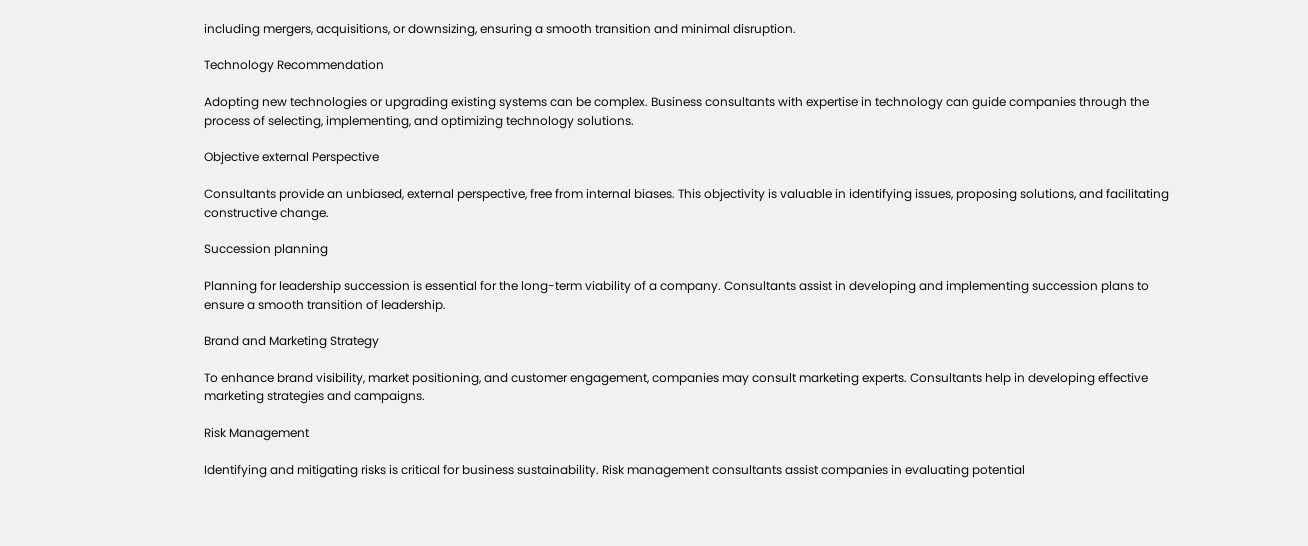including mergers, acquisitions, or downsizing, ensuring a smooth transition and minimal disruption.

Technology Recommendation

Adopting new technologies or upgrading existing systems can be complex. Business consultants with expertise in technology can guide companies through the process of selecting, implementing, and optimizing technology solutions.

Objective external Perspective

Consultants provide an unbiased, external perspective, free from internal biases. This objectivity is valuable in identifying issues, proposing solutions, and facilitating constructive change.

Succession planning

Planning for leadership succession is essential for the long-term viability of a company. Consultants assist in developing and implementing succession plans to ensure a smooth transition of leadership.

Brand and Marketing Strategy

To enhance brand visibility, market positioning, and customer engagement, companies may consult marketing experts. Consultants help in developing effective marketing strategies and campaigns.

Risk Management

Identifying and mitigating risks is critical for business sustainability. Risk management consultants assist companies in evaluating potential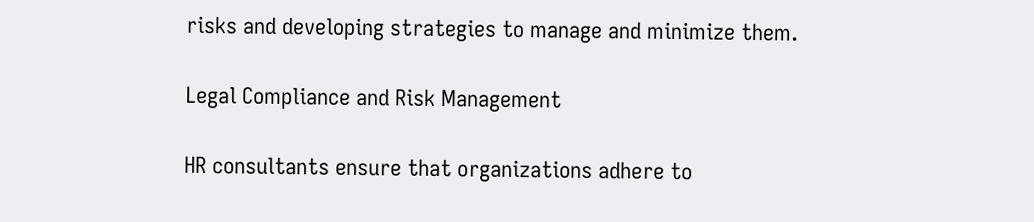risks and developing strategies to manage and minimize them.

Legal Compliance and Risk Management

HR consultants ensure that organizations adhere to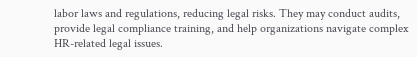labor laws and regulations, reducing legal risks. They may conduct audits, provide legal compliance training, and help organizations navigate complex HR-related legal issues.